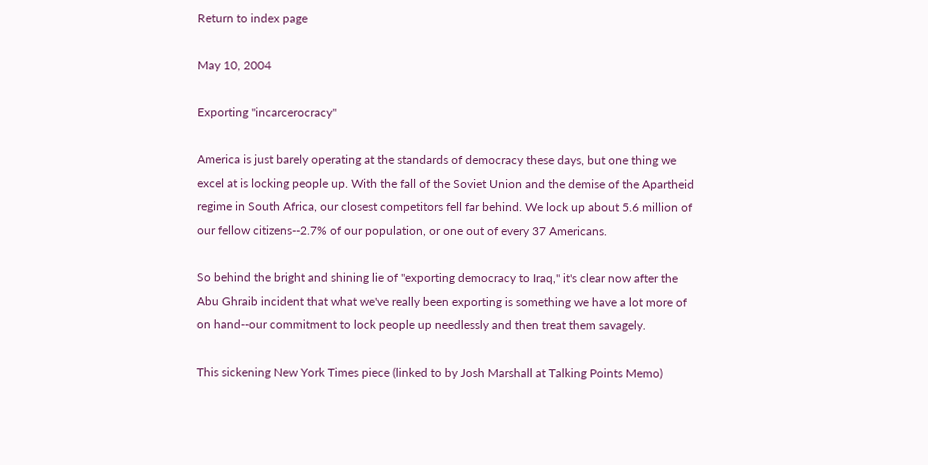Return to index page

May 10, 2004

Exporting "incarcerocracy"

America is just barely operating at the standards of democracy these days, but one thing we excel at is locking people up. With the fall of the Soviet Union and the demise of the Apartheid regime in South Africa, our closest competitors fell far behind. We lock up about 5.6 million of our fellow citizens--2.7% of our population, or one out of every 37 Americans.

So behind the bright and shining lie of "exporting democracy to Iraq," it's clear now after the Abu Ghraib incident that what we've really been exporting is something we have a lot more of on hand--our commitment to lock people up needlessly and then treat them savagely.

This sickening New York Times piece (linked to by Josh Marshall at Talking Points Memo)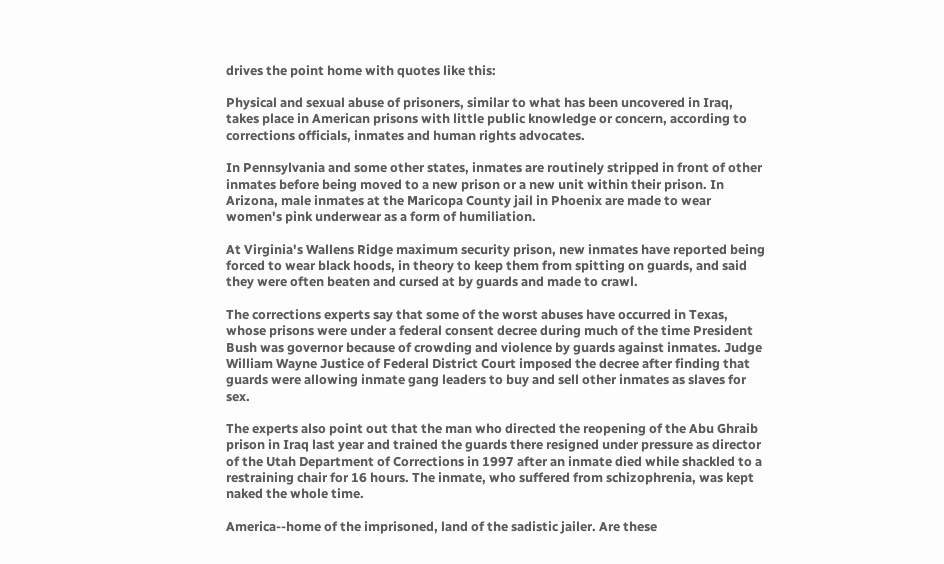drives the point home with quotes like this:

Physical and sexual abuse of prisoners, similar to what has been uncovered in Iraq, takes place in American prisons with little public knowledge or concern, according to corrections officials, inmates and human rights advocates.

In Pennsylvania and some other states, inmates are routinely stripped in front of other inmates before being moved to a new prison or a new unit within their prison. In Arizona, male inmates at the Maricopa County jail in Phoenix are made to wear women's pink underwear as a form of humiliation.

At Virginia's Wallens Ridge maximum security prison, new inmates have reported being forced to wear black hoods, in theory to keep them from spitting on guards, and said they were often beaten and cursed at by guards and made to crawl.

The corrections experts say that some of the worst abuses have occurred in Texas, whose prisons were under a federal consent decree during much of the time President Bush was governor because of crowding and violence by guards against inmates. Judge William Wayne Justice of Federal District Court imposed the decree after finding that guards were allowing inmate gang leaders to buy and sell other inmates as slaves for sex.

The experts also point out that the man who directed the reopening of the Abu Ghraib prison in Iraq last year and trained the guards there resigned under pressure as director of the Utah Department of Corrections in 1997 after an inmate died while shackled to a restraining chair for 16 hours. The inmate, who suffered from schizophrenia, was kept naked the whole time.

America--home of the imprisoned, land of the sadistic jailer. Are these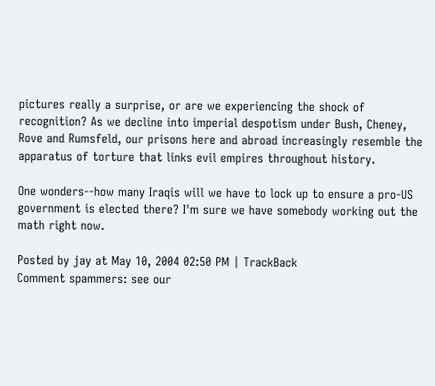pictures really a surprise, or are we experiencing the shock of recognition? As we decline into imperial despotism under Bush, Cheney, Rove and Rumsfeld, our prisons here and abroad increasingly resemble the apparatus of torture that links evil empires throughout history.

One wonders--how many Iraqis will we have to lock up to ensure a pro-US government is elected there? I'm sure we have somebody working out the math right now.

Posted by jay at May 10, 2004 02:50 PM | TrackBack
Comment spammers: see our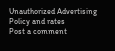Unauthorized Advertising Policy and rates
Post a comment